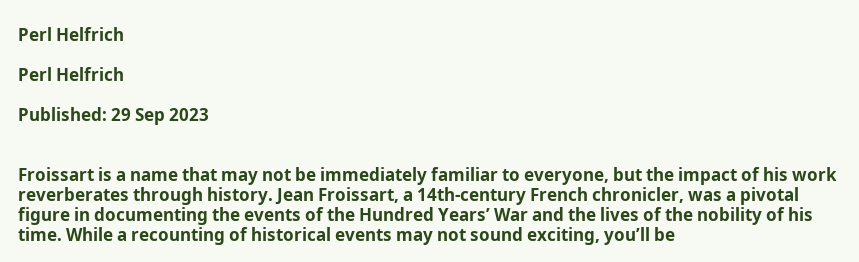Perl Helfrich

Perl Helfrich

Published: 29 Sep 2023


Froissart is a name that may not be immediately familiar to everyone, but the impact of his work reverberates through history. Jean Froissart, a 14th-century French chronicler, was a pivotal figure in documenting the events of the Hundred Years’ War and the lives of the nobility of his time. While a recounting of historical events may not sound exciting, you’ll be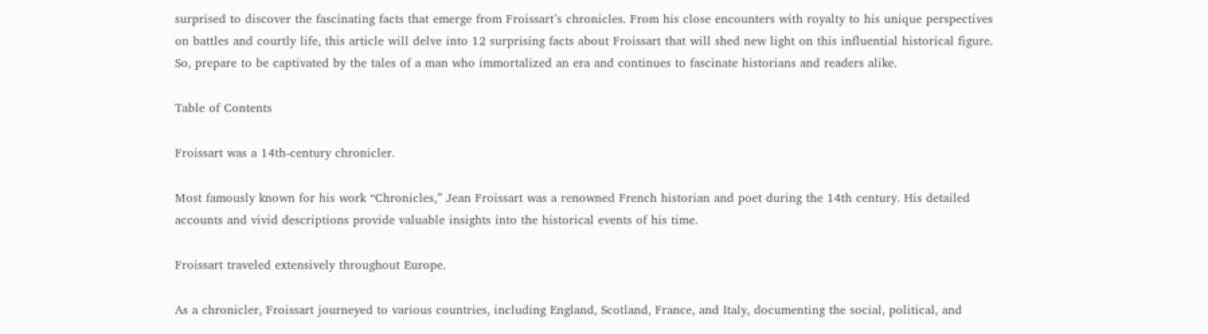surprised to discover the fascinating facts that emerge from Froissart’s chronicles. From his close encounters with royalty to his unique perspectives on battles and courtly life, this article will delve into 12 surprising facts about Froissart that will shed new light on this influential historical figure. So, prepare to be captivated by the tales of a man who immortalized an era and continues to fascinate historians and readers alike.

Table of Contents

Froissart was a 14th-century chronicler.

Most famously known for his work “Chronicles,” Jean Froissart was a renowned French historian and poet during the 14th century. His detailed accounts and vivid descriptions provide valuable insights into the historical events of his time.

Froissart traveled extensively throughout Europe.

As a chronicler, Froissart journeyed to various countries, including England, Scotland, France, and Italy, documenting the social, political, and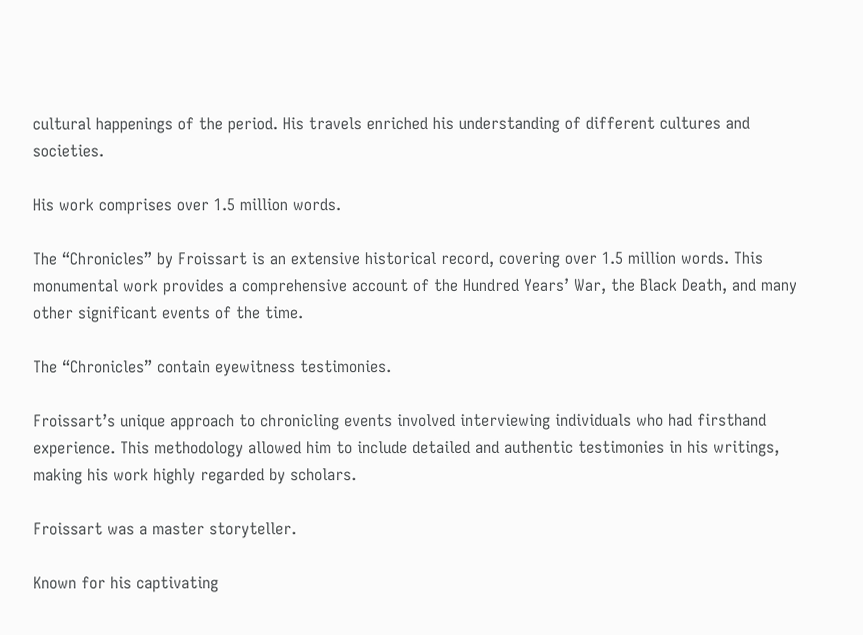cultural happenings of the period. His travels enriched his understanding of different cultures and societies.

His work comprises over 1.5 million words.

The “Chronicles” by Froissart is an extensive historical record, covering over 1.5 million words. This monumental work provides a comprehensive account of the Hundred Years’ War, the Black Death, and many other significant events of the time.

The “Chronicles” contain eyewitness testimonies.

Froissart’s unique approach to chronicling events involved interviewing individuals who had firsthand experience. This methodology allowed him to include detailed and authentic testimonies in his writings, making his work highly regarded by scholars.

Froissart was a master storyteller.

Known for his captivating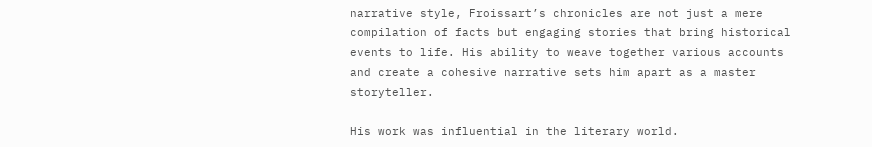narrative style, Froissart’s chronicles are not just a mere compilation of facts but engaging stories that bring historical events to life. His ability to weave together various accounts and create a cohesive narrative sets him apart as a master storyteller.

His work was influential in the literary world.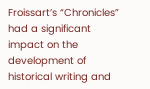Froissart’s “Chronicles” had a significant impact on the development of historical writing and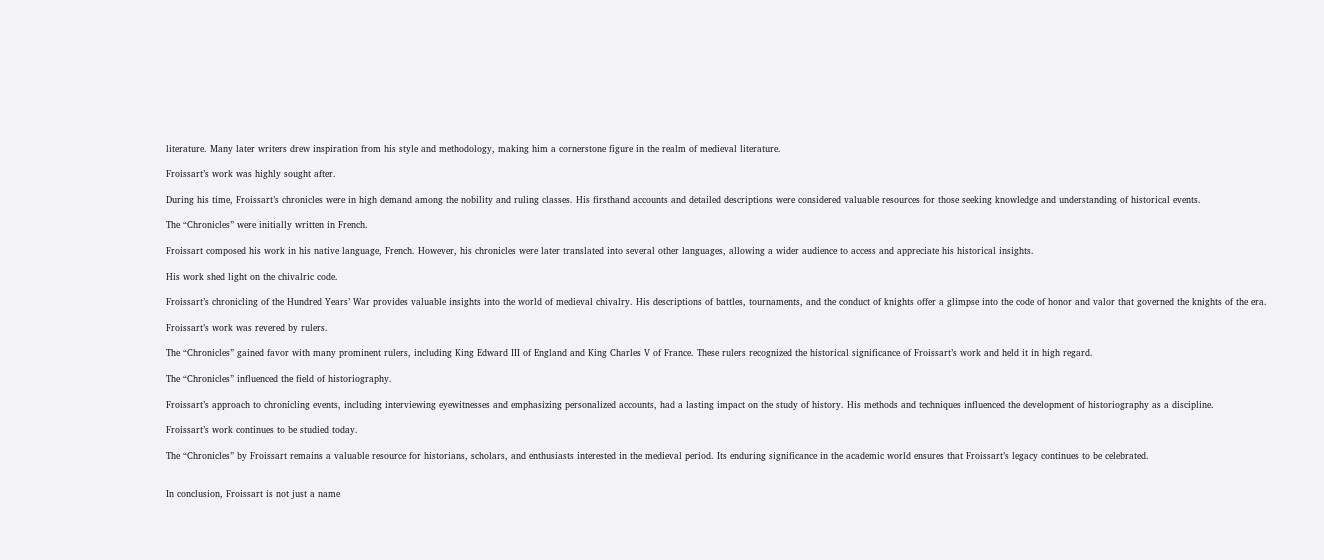literature. Many later writers drew inspiration from his style and methodology, making him a cornerstone figure in the realm of medieval literature.

Froissart’s work was highly sought after.

During his time, Froissart’s chronicles were in high demand among the nobility and ruling classes. His firsthand accounts and detailed descriptions were considered valuable resources for those seeking knowledge and understanding of historical events.

The “Chronicles” were initially written in French.

Froissart composed his work in his native language, French. However, his chronicles were later translated into several other languages, allowing a wider audience to access and appreciate his historical insights.

His work shed light on the chivalric code.

Froissart’s chronicling of the Hundred Years’ War provides valuable insights into the world of medieval chivalry. His descriptions of battles, tournaments, and the conduct of knights offer a glimpse into the code of honor and valor that governed the knights of the era.

Froissart’s work was revered by rulers.

The “Chronicles” gained favor with many prominent rulers, including King Edward III of England and King Charles V of France. These rulers recognized the historical significance of Froissart’s work and held it in high regard.

The “Chronicles” influenced the field of historiography.

Froissart’s approach to chronicling events, including interviewing eyewitnesses and emphasizing personalized accounts, had a lasting impact on the study of history. His methods and techniques influenced the development of historiography as a discipline.

Froissart’s work continues to be studied today.

The “Chronicles” by Froissart remains a valuable resource for historians, scholars, and enthusiasts interested in the medieval period. Its enduring significance in the academic world ensures that Froissart’s legacy continues to be celebrated.


In conclusion, Froissart is not just a name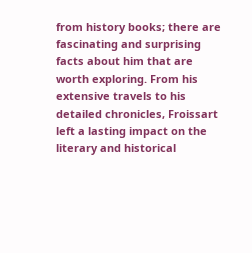from history books; there are fascinating and surprising facts about him that are worth exploring. From his extensive travels to his detailed chronicles, Froissart left a lasting impact on the literary and historical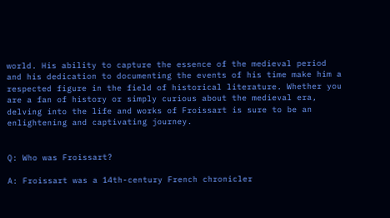world. His ability to capture the essence of the medieval period and his dedication to documenting the events of his time make him a respected figure in the field of historical literature. Whether you are a fan of history or simply curious about the medieval era, delving into the life and works of Froissart is sure to be an enlightening and captivating journey.


Q: Who was Froissart?

A: Froissart was a 14th-century French chronicler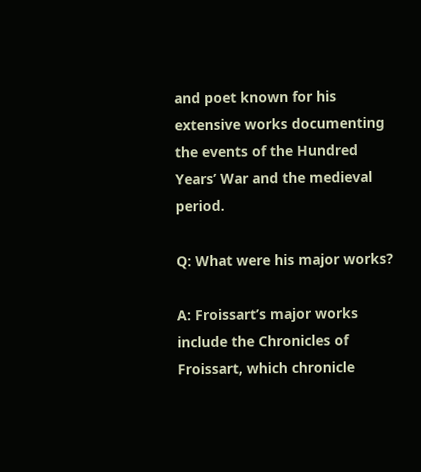and poet known for his extensive works documenting the events of the Hundred Years’ War and the medieval period.

Q: What were his major works?

A: Froissart’s major works include the Chronicles of Froissart, which chronicle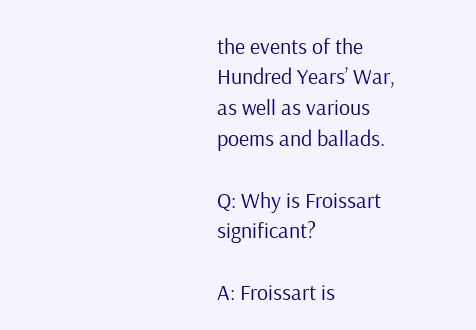the events of the Hundred Years’ War, as well as various poems and ballads.

Q: Why is Froissart significant?

A: Froissart is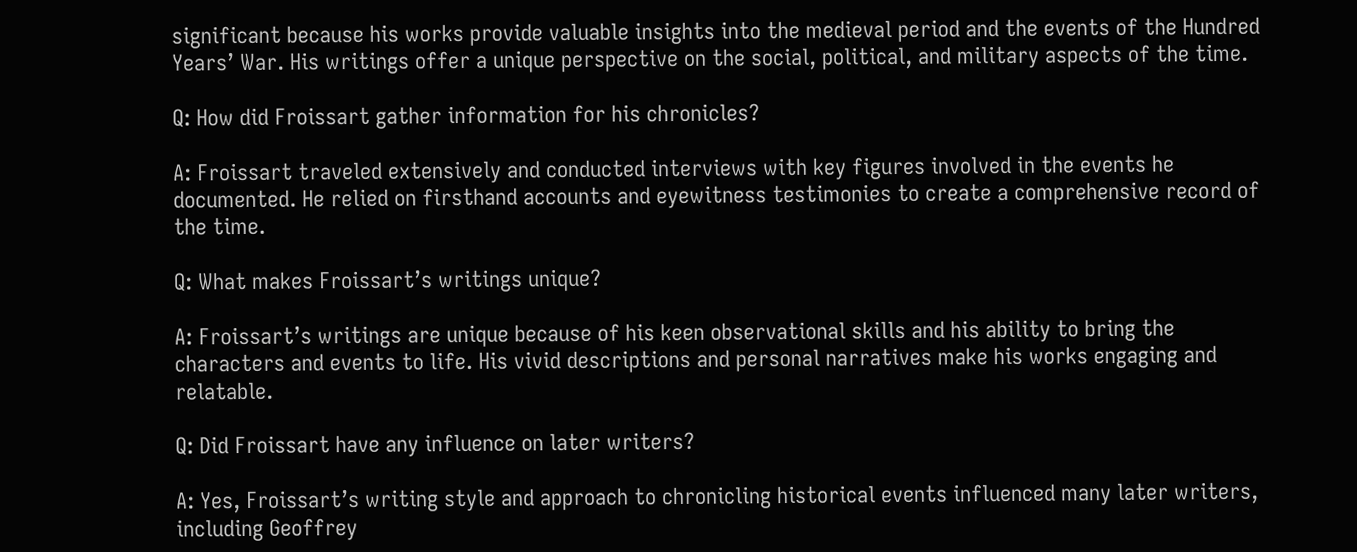significant because his works provide valuable insights into the medieval period and the events of the Hundred Years’ War. His writings offer a unique perspective on the social, political, and military aspects of the time.

Q: How did Froissart gather information for his chronicles?

A: Froissart traveled extensively and conducted interviews with key figures involved in the events he documented. He relied on firsthand accounts and eyewitness testimonies to create a comprehensive record of the time.

Q: What makes Froissart’s writings unique?

A: Froissart’s writings are unique because of his keen observational skills and his ability to bring the characters and events to life. His vivid descriptions and personal narratives make his works engaging and relatable.

Q: Did Froissart have any influence on later writers?

A: Yes, Froissart’s writing style and approach to chronicling historical events influenced many later writers, including Geoffrey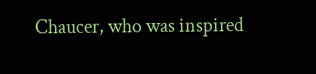Chaucer, who was inspired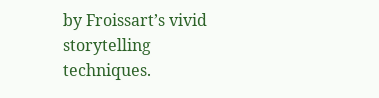by Froissart’s vivid storytelling techniques.